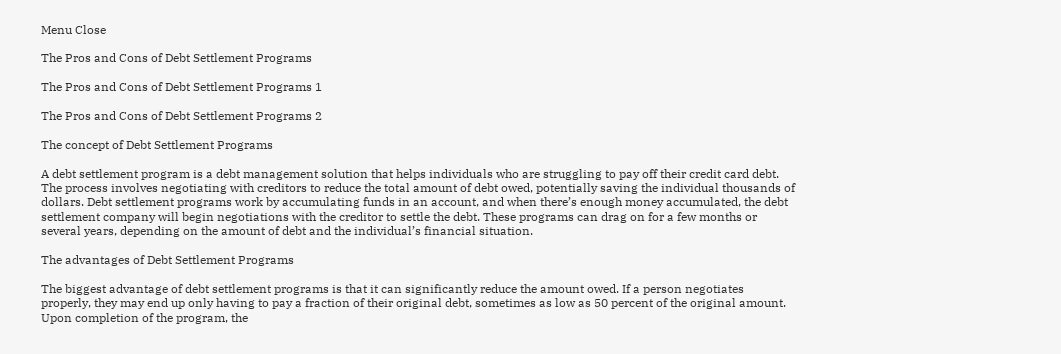Menu Close

The Pros and Cons of Debt Settlement Programs

The Pros and Cons of Debt Settlement Programs 1

The Pros and Cons of Debt Settlement Programs 2

The concept of Debt Settlement Programs

A debt settlement program is a debt management solution that helps individuals who are struggling to pay off their credit card debt. The process involves negotiating with creditors to reduce the total amount of debt owed, potentially saving the individual thousands of dollars. Debt settlement programs work by accumulating funds in an account, and when there’s enough money accumulated, the debt settlement company will begin negotiations with the creditor to settle the debt. These programs can drag on for a few months or several years, depending on the amount of debt and the individual’s financial situation.

The advantages of Debt Settlement Programs

The biggest advantage of debt settlement programs is that it can significantly reduce the amount owed. If a person negotiates properly, they may end up only having to pay a fraction of their original debt, sometimes as low as 50 percent of the original amount. Upon completion of the program, the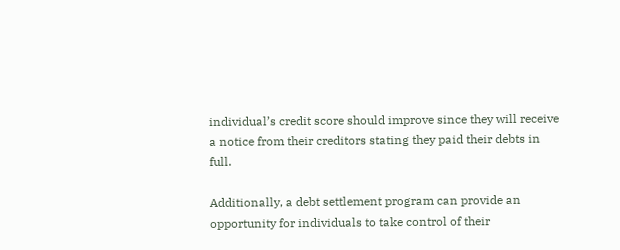individual’s credit score should improve since they will receive a notice from their creditors stating they paid their debts in full.

Additionally, a debt settlement program can provide an opportunity for individuals to take control of their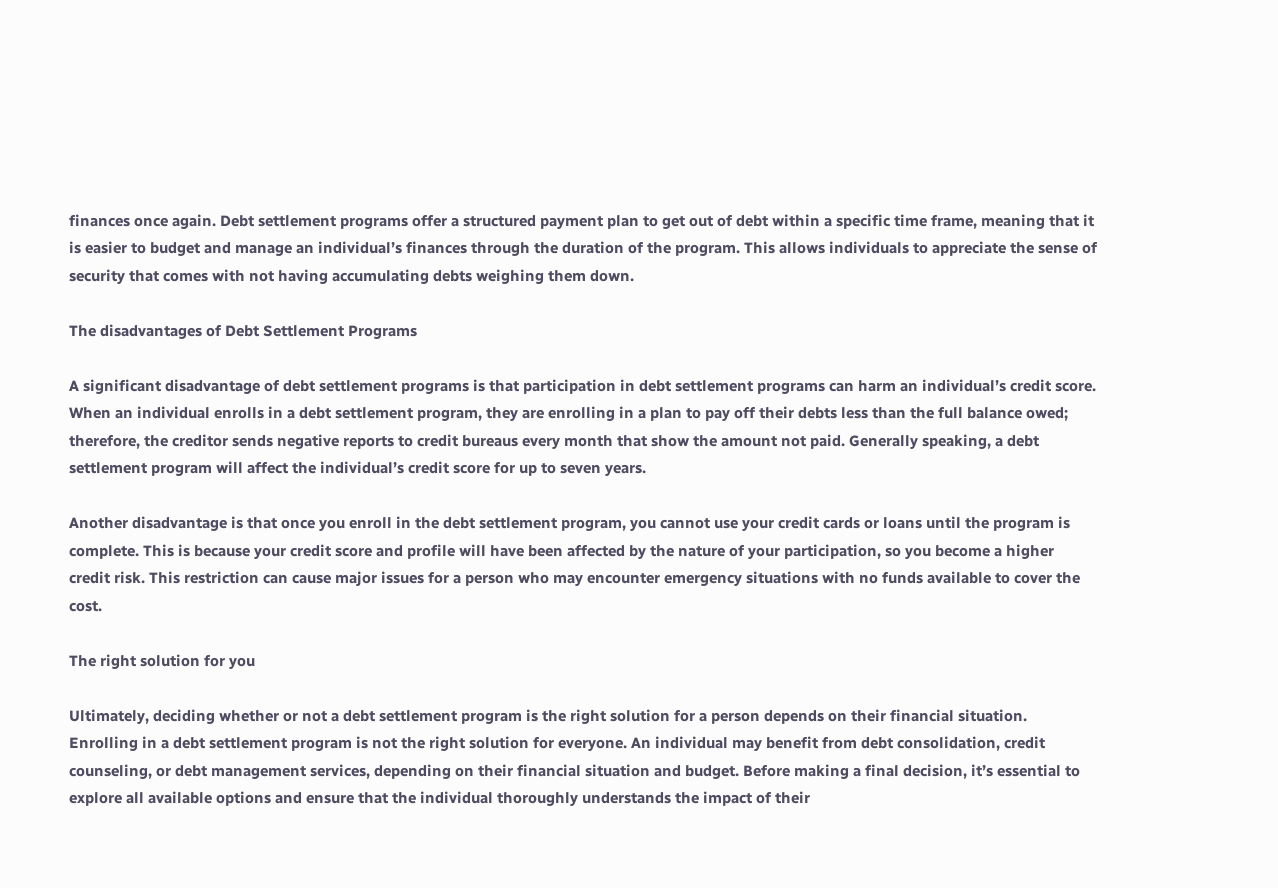finances once again. Debt settlement programs offer a structured payment plan to get out of debt within a specific time frame, meaning that it is easier to budget and manage an individual’s finances through the duration of the program. This allows individuals to appreciate the sense of security that comes with not having accumulating debts weighing them down.

The disadvantages of Debt Settlement Programs

A significant disadvantage of debt settlement programs is that participation in debt settlement programs can harm an individual’s credit score. When an individual enrolls in a debt settlement program, they are enrolling in a plan to pay off their debts less than the full balance owed; therefore, the creditor sends negative reports to credit bureaus every month that show the amount not paid. Generally speaking, a debt settlement program will affect the individual’s credit score for up to seven years.

Another disadvantage is that once you enroll in the debt settlement program, you cannot use your credit cards or loans until the program is complete. This is because your credit score and profile will have been affected by the nature of your participation, so you become a higher credit risk. This restriction can cause major issues for a person who may encounter emergency situations with no funds available to cover the cost.

The right solution for you

Ultimately, deciding whether or not a debt settlement program is the right solution for a person depends on their financial situation. Enrolling in a debt settlement program is not the right solution for everyone. An individual may benefit from debt consolidation, credit counseling, or debt management services, depending on their financial situation and budget. Before making a final decision, it’s essential to explore all available options and ensure that the individual thoroughly understands the impact of their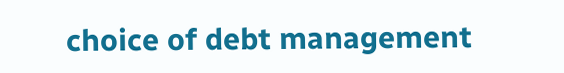choice of debt management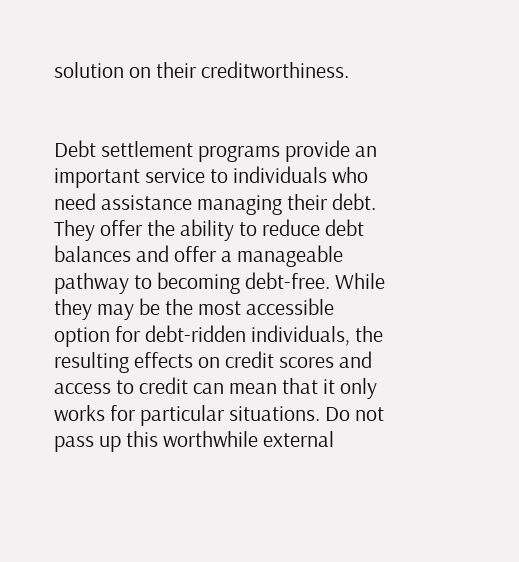solution on their creditworthiness.


Debt settlement programs provide an important service to individuals who need assistance managing their debt. They offer the ability to reduce debt balances and offer a manageable pathway to becoming debt-free. While they may be the most accessible option for debt-ridden individuals, the resulting effects on credit scores and access to credit can mean that it only works for particular situations. Do not pass up this worthwhile external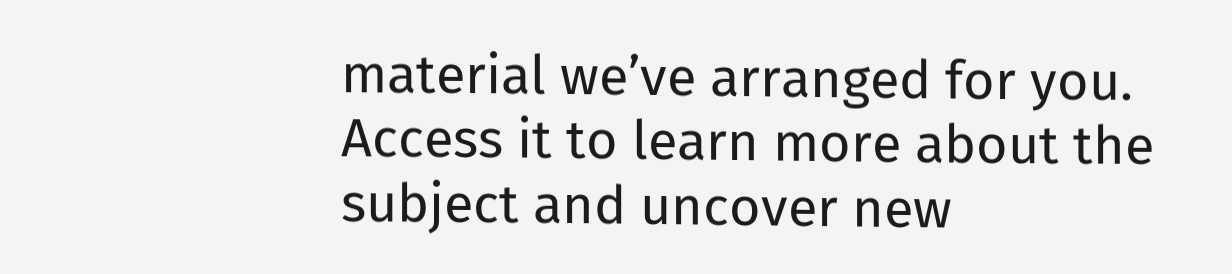material we’ve arranged for you. Access it to learn more about the subject and uncover new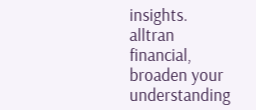insights. alltran financial, broaden your understanding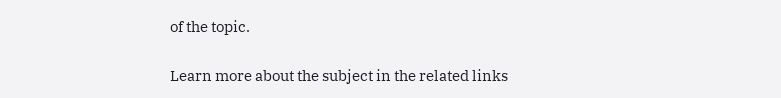of the topic.

Learn more about the subject in the related links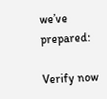we’ve prepared:

Verify now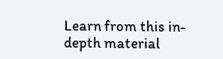Learn from this in-depth material